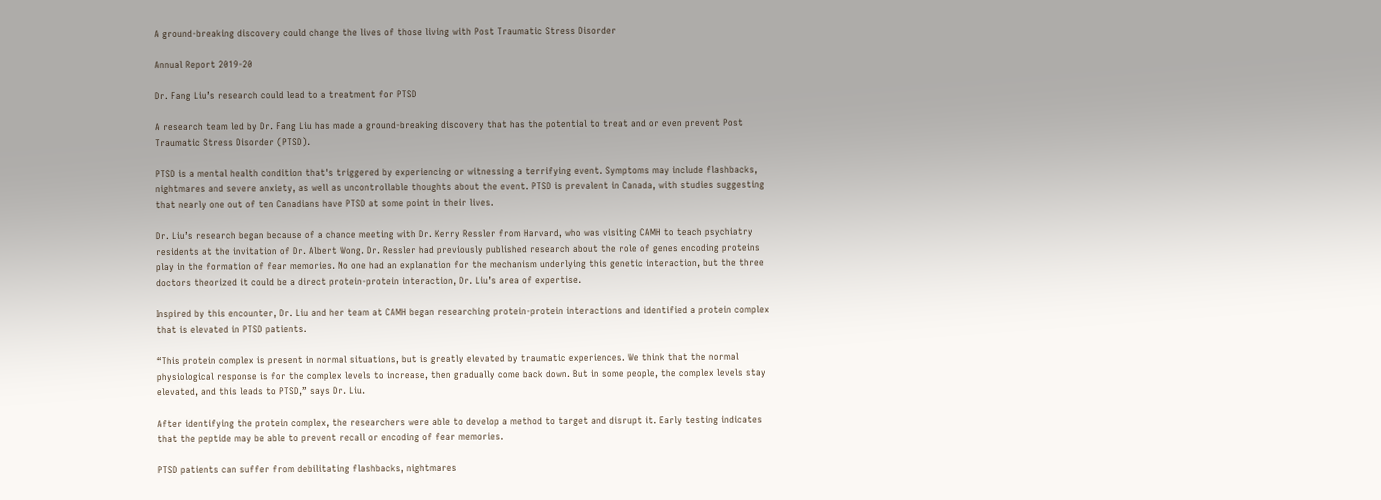A ground-breaking discovery could change the lives of those living with Post Traumatic Stress Disorder

Annual Report 2019-20

Dr. Fang Liu’s research could lead to a treatment for PTSD

A research team led by Dr. Fang Liu has made a ground-breaking discovery that has the potential to treat and or even prevent Post Traumatic Stress Disorder (PTSD).

PTSD is a mental health condition that's triggered by experiencing or witnessing a terrifying event. Symptoms may include flashbacks, nightmares and severe anxiety, as well as uncontrollable thoughts about the event. PTSD is prevalent in Canada, with studies suggesting that nearly one out of ten Canadians have PTSD at some point in their lives.

Dr. Liu’s research began because of a chance meeting with Dr. Kerry Ressler from Harvard, who was visiting CAMH to teach psychiatry residents at the invitation of Dr. Albert Wong. Dr. Ressler had previously published research about the role of genes encoding proteins play in the formation of fear memories. No one had an explanation for the mechanism underlying this genetic interaction, but the three doctors theorized it could be a direct protein-protein interaction, Dr. Liu’s area of expertise.

Inspired by this encounter, Dr. Liu and her team at CAMH began researching protein-protein interactions and identified a protein complex that is elevated in PTSD patients.

“This protein complex is present in normal situations, but is greatly elevated by traumatic experiences. We think that the normal physiological response is for the complex levels to increase, then gradually come back down. But in some people, the complex levels stay elevated, and this leads to PTSD,” says Dr. Liu.

After identifying the protein complex, the researchers were able to develop a method to target and disrupt it. Early testing indicates that the peptide may be able to prevent recall or encoding of fear memories.

PTSD patients can suffer from debilitating flashbacks, nightmares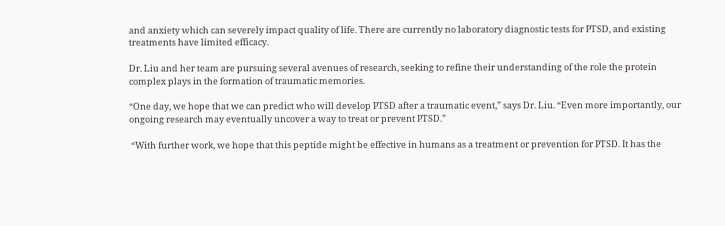and anxiety which can severely impact quality of life. There are currently no laboratory diagnostic tests for PTSD, and existing treatments have limited efficacy.

Dr. Liu and her team are pursuing several avenues of research, seeking to refine their understanding of the role the protein complex plays in the formation of traumatic memories.

“One day, we hope that we can predict who will develop PTSD after a traumatic event,” says Dr. Liu. “Even more importantly, our ongoing research may eventually uncover a way to treat or prevent PTSD.”

 “With further work, we hope that this peptide might be effective in humans as a treatment or prevention for PTSD. It has the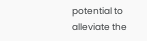potential to alleviate the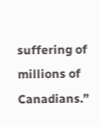suffering of millions of Canadians.”